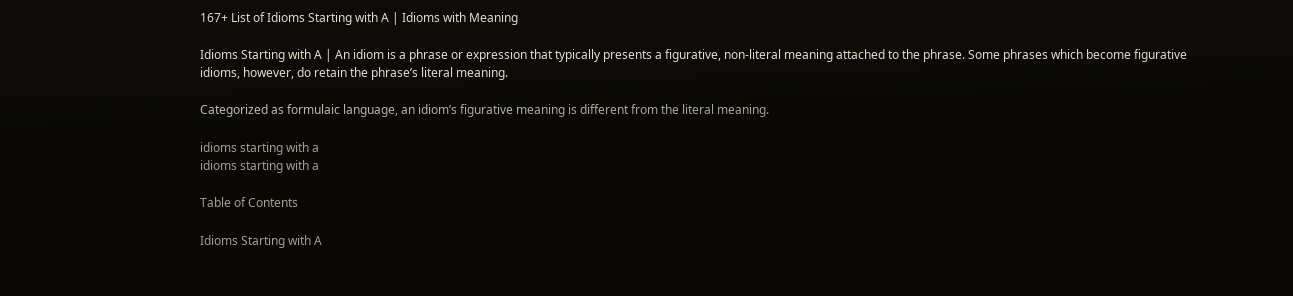167+ List of Idioms Starting with A | Idioms with Meaning

Idioms Starting with A | An idiom is a phrase or expression that typically presents a figurative, non-literal meaning attached to the phrase. Some phrases which become figurative idioms, however, do retain the phrase’s literal meaning.

Categorized as formulaic language, an idiom’s figurative meaning is different from the literal meaning.

idioms starting with a
idioms starting with a

Table of Contents

Idioms Starting with A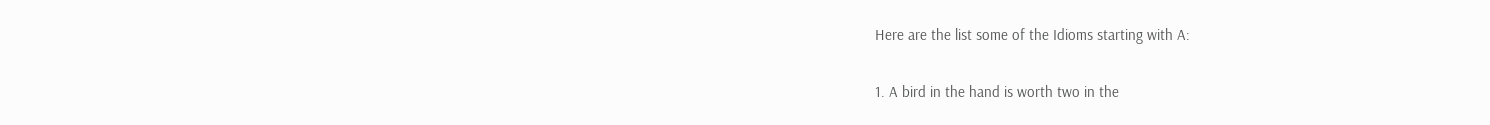Here are the list some of the Idioms starting with A:

1. A bird in the hand is worth two in the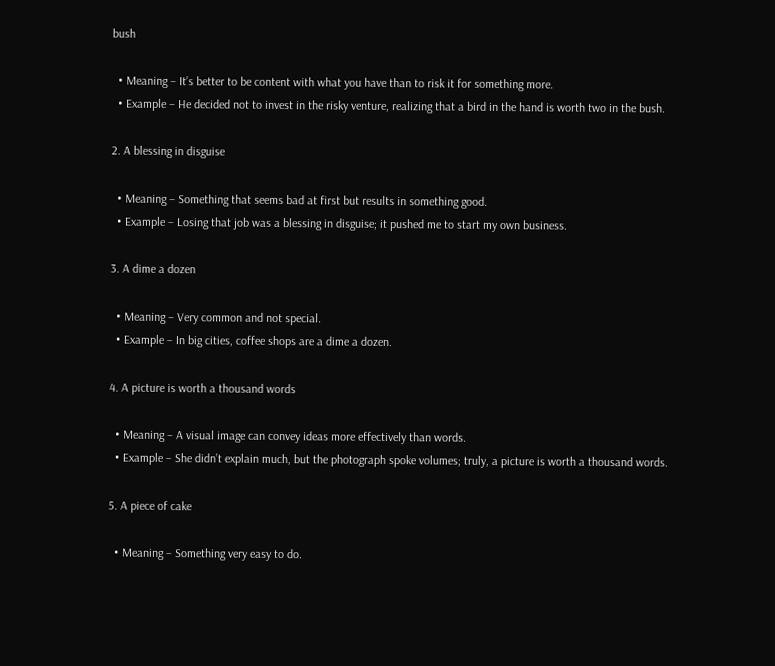bush

  • Meaning – It’s better to be content with what you have than to risk it for something more.
  • Example – He decided not to invest in the risky venture, realizing that a bird in the hand is worth two in the bush.

2. A blessing in disguise

  • Meaning – Something that seems bad at first but results in something good.
  • Example – Losing that job was a blessing in disguise; it pushed me to start my own business.

3. A dime a dozen

  • Meaning – Very common and not special.
  • Example – In big cities, coffee shops are a dime a dozen.

4. A picture is worth a thousand words

  • Meaning – A visual image can convey ideas more effectively than words.
  • Example – She didn’t explain much, but the photograph spoke volumes; truly, a picture is worth a thousand words.

5. A piece of cake

  • Meaning – Something very easy to do.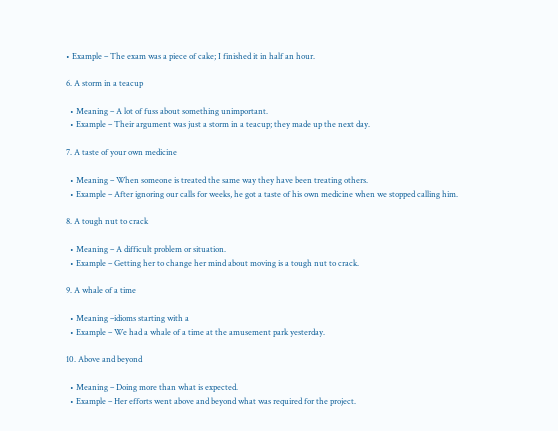• Example – The exam was a piece of cake; I finished it in half an hour.

6. A storm in a teacup

  • Meaning – A lot of fuss about something unimportant.
  • Example – Their argument was just a storm in a teacup; they made up the next day.

7. A taste of your own medicine

  • Meaning – When someone is treated the same way they have been treating others.
  • Example – After ignoring our calls for weeks, he got a taste of his own medicine when we stopped calling him.

8. A tough nut to crack

  • Meaning – A difficult problem or situation.
  • Example – Getting her to change her mind about moving is a tough nut to crack.

9. A whale of a time

  • Meaning –idioms starting with a
  • Example – We had a whale of a time at the amusement park yesterday.

10. Above and beyond

  • Meaning – Doing more than what is expected.
  • Example – Her efforts went above and beyond what was required for the project.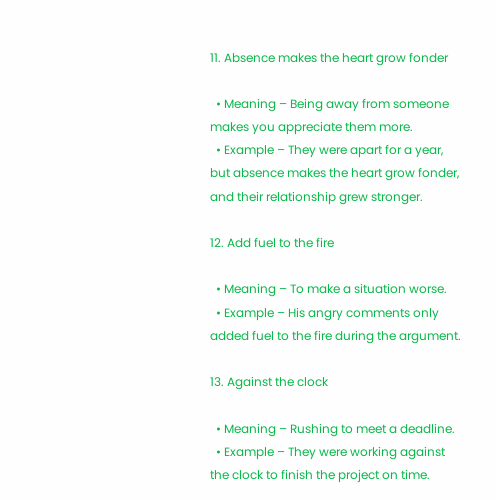11. Absence makes the heart grow fonder

  • Meaning – Being away from someone makes you appreciate them more.
  • Example – They were apart for a year, but absence makes the heart grow fonder, and their relationship grew stronger.

12. Add fuel to the fire

  • Meaning – To make a situation worse.
  • Example – His angry comments only added fuel to the fire during the argument.

13. Against the clock

  • Meaning – Rushing to meet a deadline.
  • Example – They were working against the clock to finish the project on time.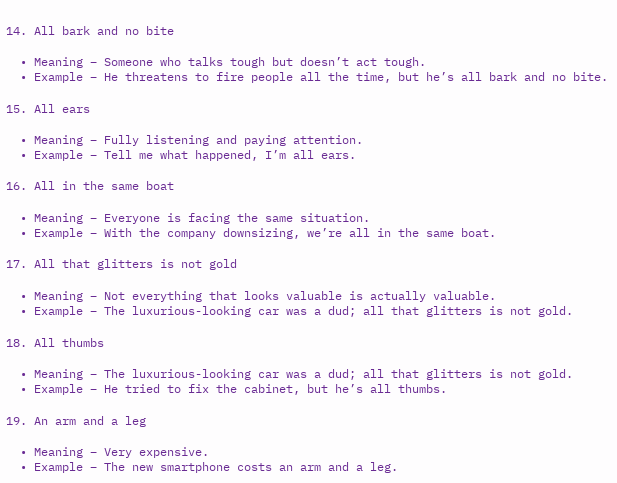14. All bark and no bite

  • Meaning – Someone who talks tough but doesn’t act tough.
  • Example – He threatens to fire people all the time, but he’s all bark and no bite.

15. All ears

  • Meaning – Fully listening and paying attention.
  • Example – Tell me what happened, I’m all ears.

16. All in the same boat

  • Meaning – Everyone is facing the same situation.
  • Example – With the company downsizing, we’re all in the same boat.

17. All that glitters is not gold

  • Meaning – Not everything that looks valuable is actually valuable.
  • Example – The luxurious-looking car was a dud; all that glitters is not gold.

18. All thumbs

  • Meaning – The luxurious-looking car was a dud; all that glitters is not gold.
  • Example – He tried to fix the cabinet, but he’s all thumbs.

19. An arm and a leg

  • Meaning – Very expensive.
  • Example – The new smartphone costs an arm and a leg.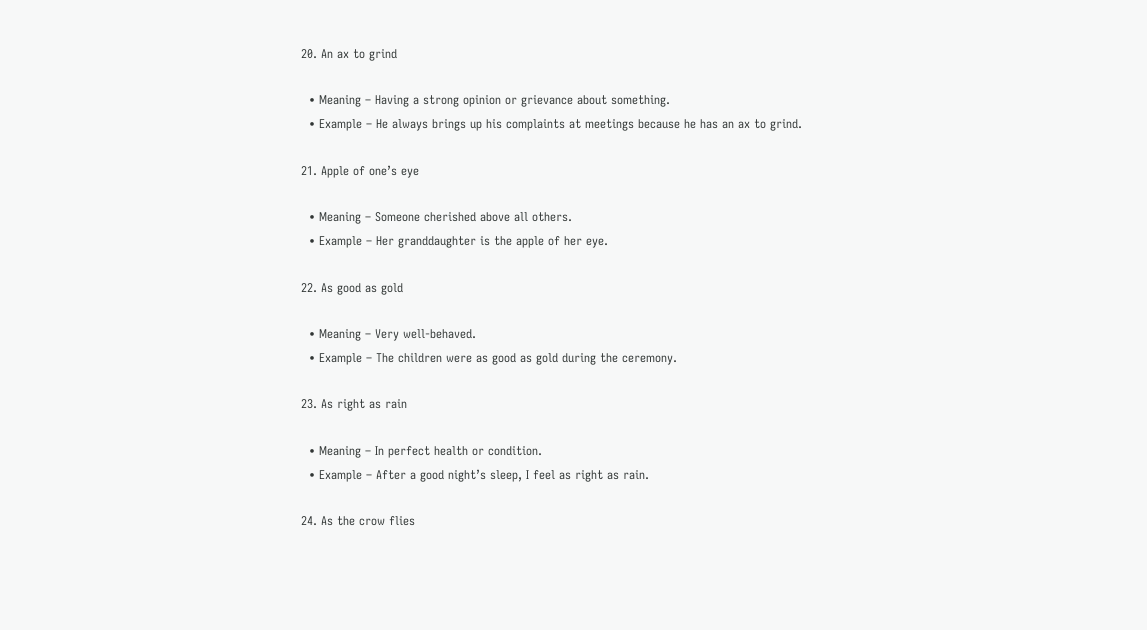20. An ax to grind

  • Meaning – Having a strong opinion or grievance about something.
  • Example – He always brings up his complaints at meetings because he has an ax to grind.

21. Apple of one’s eye

  • Meaning – Someone cherished above all others.
  • Example – Her granddaughter is the apple of her eye.

22. As good as gold

  • Meaning – Very well-behaved.
  • Example – The children were as good as gold during the ceremony.

23. As right as rain

  • Meaning – In perfect health or condition.
  • Example – After a good night’s sleep, I feel as right as rain.

24. As the crow flies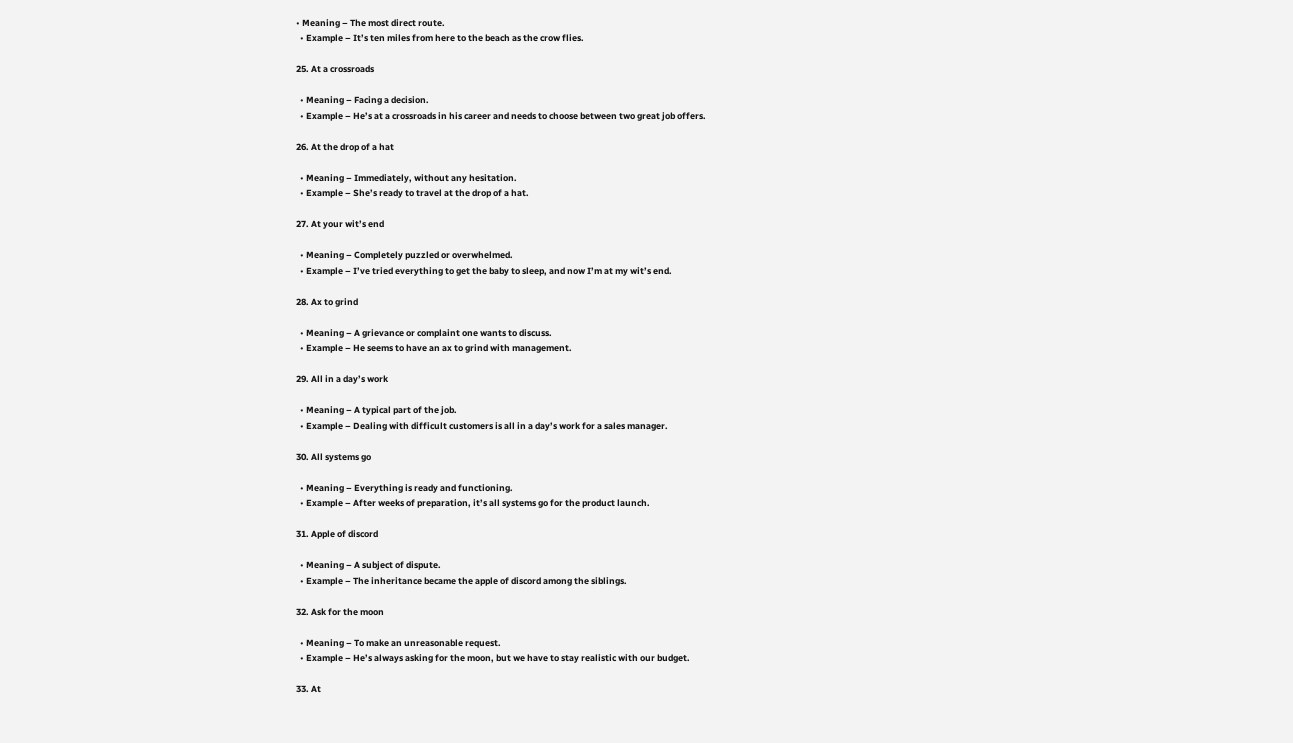• Meaning – The most direct route.
  • Example – It’s ten miles from here to the beach as the crow flies.

25. At a crossroads

  • Meaning – Facing a decision.
  • Example – He’s at a crossroads in his career and needs to choose between two great job offers.

26. At the drop of a hat

  • Meaning – Immediately, without any hesitation.
  • Example – She’s ready to travel at the drop of a hat.

27. At your wit’s end

  • Meaning – Completely puzzled or overwhelmed.
  • Example – I’ve tried everything to get the baby to sleep, and now I’m at my wit’s end.

28. Ax to grind

  • Meaning – A grievance or complaint one wants to discuss.
  • Example – He seems to have an ax to grind with management.

29. All in a day’s work

  • Meaning – A typical part of the job.
  • Example – Dealing with difficult customers is all in a day’s work for a sales manager.

30. All systems go

  • Meaning – Everything is ready and functioning.
  • Example – After weeks of preparation, it’s all systems go for the product launch.

31. Apple of discord

  • Meaning – A subject of dispute.
  • Example – The inheritance became the apple of discord among the siblings.

32. Ask for the moon

  • Meaning – To make an unreasonable request.
  • Example – He’s always asking for the moon, but we have to stay realistic with our budget.

33. At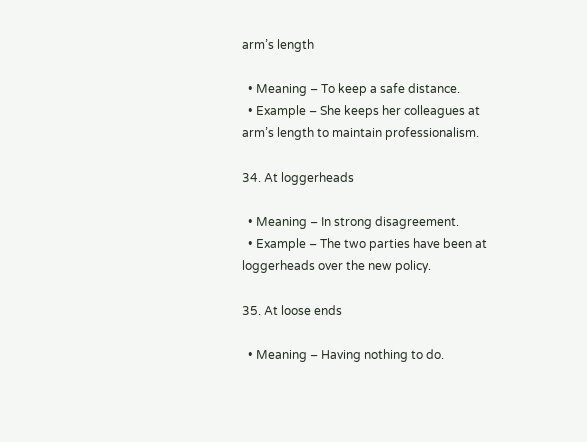arm’s length

  • Meaning – To keep a safe distance.
  • Example – She keeps her colleagues at arm’s length to maintain professionalism.

34. At loggerheads

  • Meaning – In strong disagreement.
  • Example – The two parties have been at loggerheads over the new policy.

35. At loose ends

  • Meaning – Having nothing to do.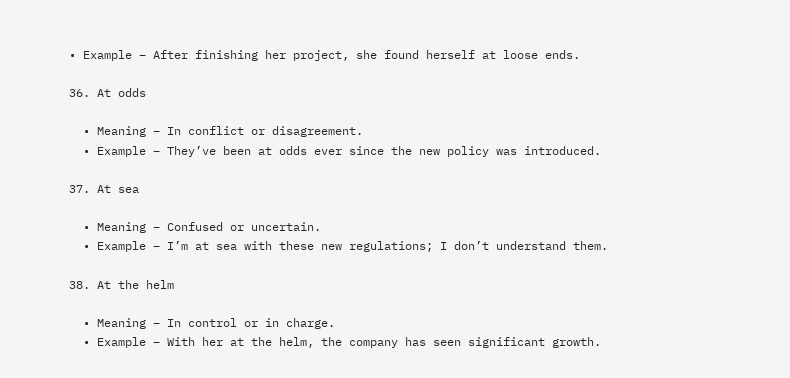• Example – After finishing her project, she found herself at loose ends.

36. At odds

  • Meaning – In conflict or disagreement.
  • Example – They’ve been at odds ever since the new policy was introduced.

37. At sea

  • Meaning – Confused or uncertain.
  • Example – I’m at sea with these new regulations; I don’t understand them.

38. At the helm

  • Meaning – In control or in charge.
  • Example – With her at the helm, the company has seen significant growth.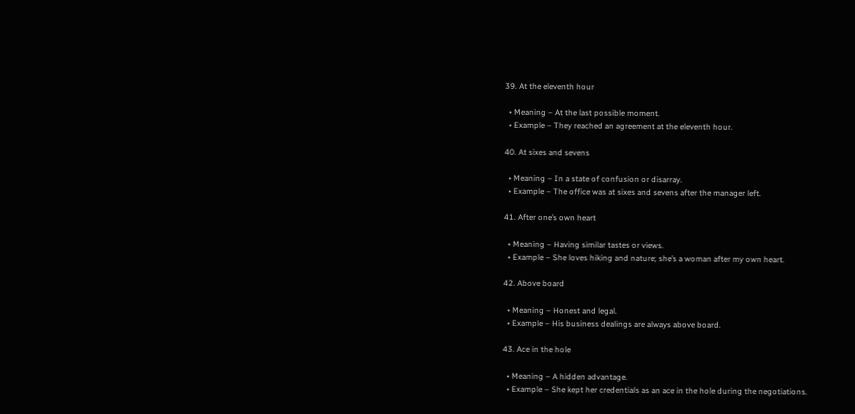39. At the eleventh hour

  • Meaning – At the last possible moment.
  • Example – They reached an agreement at the eleventh hour.

40. At sixes and sevens

  • Meaning – In a state of confusion or disarray.
  • Example – The office was at sixes and sevens after the manager left.

41. After one’s own heart

  • Meaning – Having similar tastes or views.
  • Example – She loves hiking and nature; she’s a woman after my own heart.

42. Above board

  • Meaning – Honest and legal.
  • Example – His business dealings are always above board.

43. Ace in the hole

  • Meaning – A hidden advantage.
  • Example – She kept her credentials as an ace in the hole during the negotiations.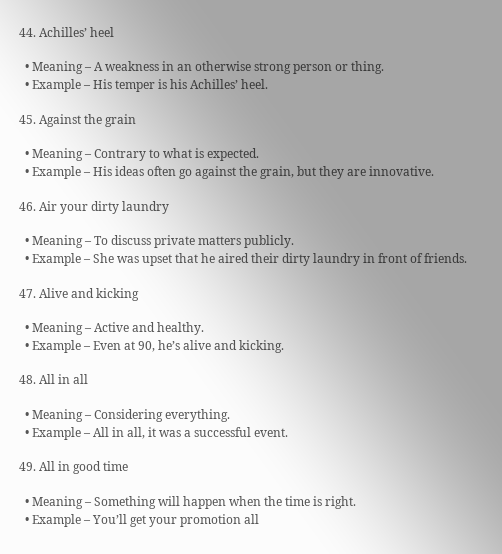44. Achilles’ heel

  • Meaning – A weakness in an otherwise strong person or thing.
  • Example – His temper is his Achilles’ heel.

45. Against the grain

  • Meaning – Contrary to what is expected.
  • Example – His ideas often go against the grain, but they are innovative.

46. Air your dirty laundry

  • Meaning – To discuss private matters publicly.
  • Example – She was upset that he aired their dirty laundry in front of friends.

47. Alive and kicking

  • Meaning – Active and healthy.
  • Example – Even at 90, he’s alive and kicking.

48. All in all

  • Meaning – Considering everything.
  • Example – All in all, it was a successful event.

49. All in good time

  • Meaning – Something will happen when the time is right.
  • Example – You’ll get your promotion all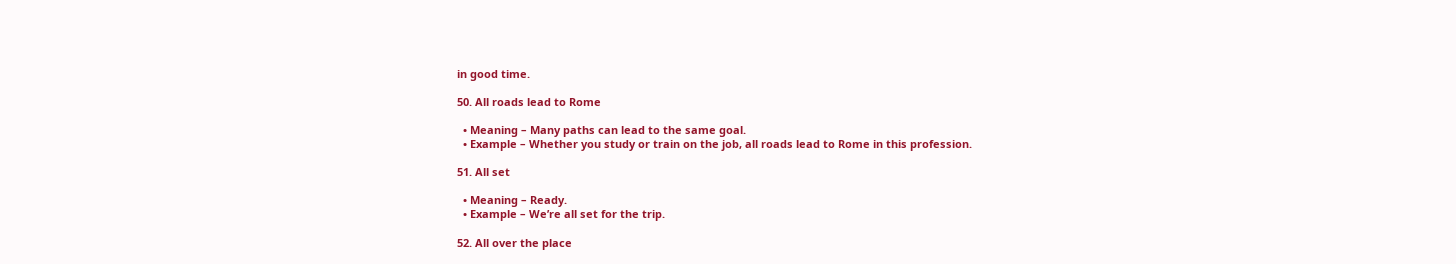in good time.

50. All roads lead to Rome

  • Meaning – Many paths can lead to the same goal.
  • Example – Whether you study or train on the job, all roads lead to Rome in this profession.

51. All set

  • Meaning – Ready.
  • Example – We’re all set for the trip.

52. All over the place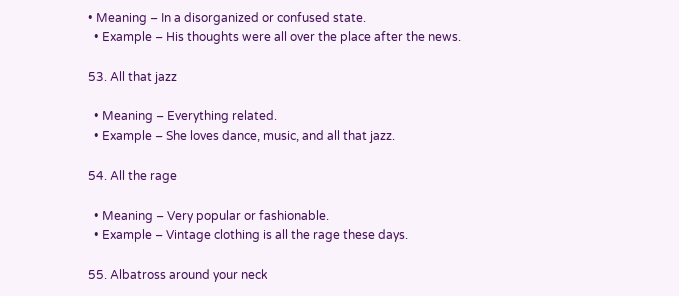• Meaning – In a disorganized or confused state.
  • Example – His thoughts were all over the place after the news.

53. All that jazz

  • Meaning – Everything related.
  • Example – She loves dance, music, and all that jazz.

54. All the rage

  • Meaning – Very popular or fashionable.
  • Example – Vintage clothing is all the rage these days.

55. Albatross around your neck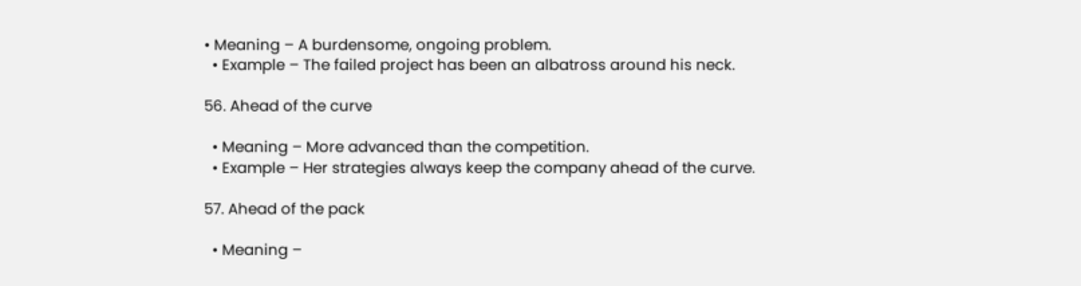• Meaning – A burdensome, ongoing problem.
  • Example – The failed project has been an albatross around his neck.

56. Ahead of the curve

  • Meaning – More advanced than the competition.
  • Example – Her strategies always keep the company ahead of the curve.

57. Ahead of the pack

  • Meaning –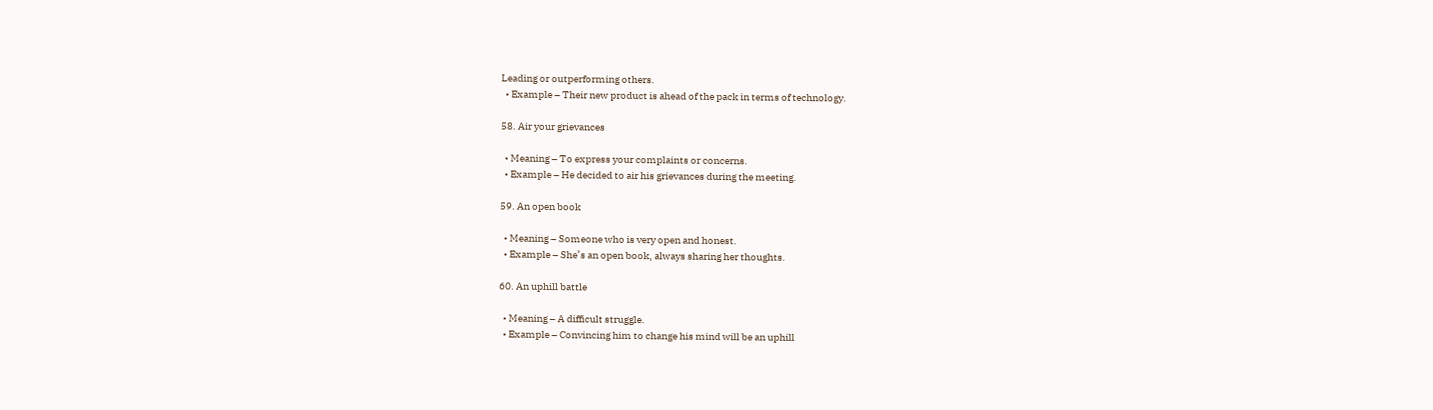Leading or outperforming others.
  • Example – Their new product is ahead of the pack in terms of technology.

58. Air your grievances

  • Meaning – To express your complaints or concerns.
  • Example – He decided to air his grievances during the meeting.

59. An open book

  • Meaning – Someone who is very open and honest.
  • Example – She’s an open book, always sharing her thoughts.

60. An uphill battle

  • Meaning – A difficult struggle.
  • Example – Convincing him to change his mind will be an uphill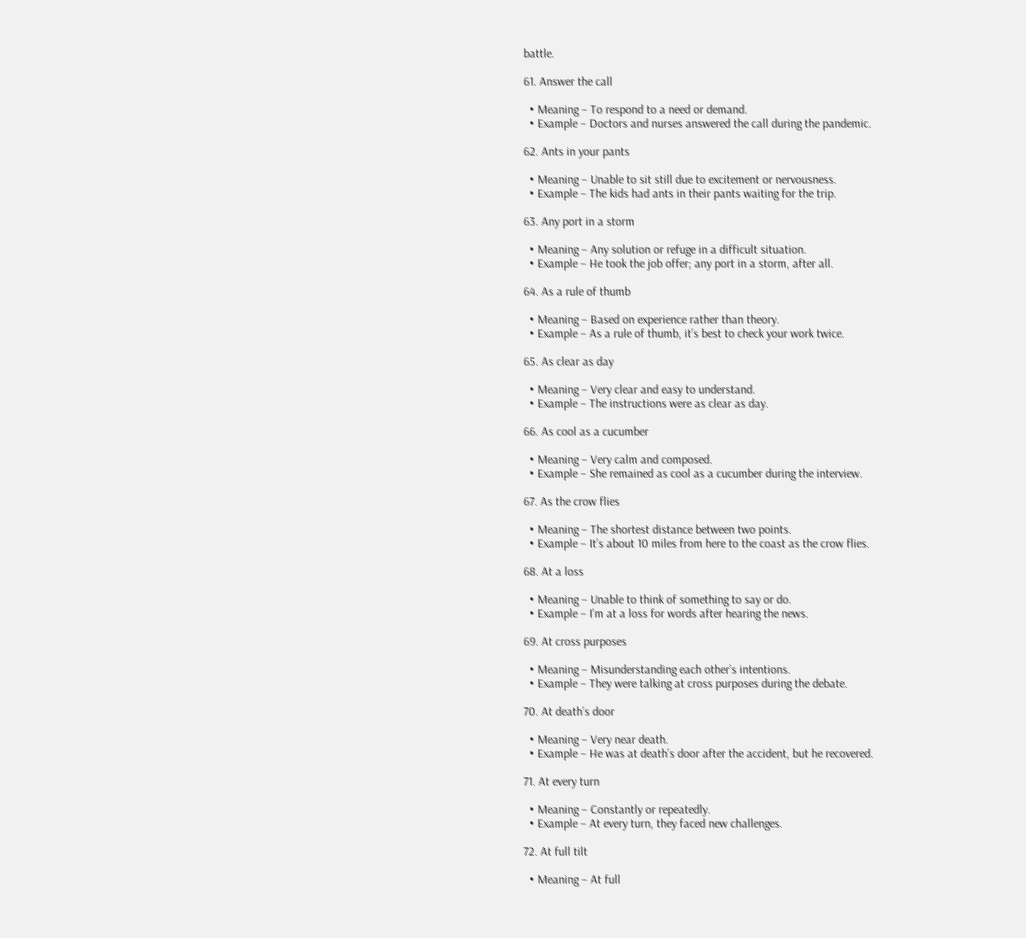battle.

61. Answer the call

  • Meaning – To respond to a need or demand.
  • Example – Doctors and nurses answered the call during the pandemic.

62. Ants in your pants

  • Meaning – Unable to sit still due to excitement or nervousness.
  • Example – The kids had ants in their pants waiting for the trip.

63. Any port in a storm

  • Meaning – Any solution or refuge in a difficult situation.
  • Example – He took the job offer; any port in a storm, after all.

64. As a rule of thumb

  • Meaning – Based on experience rather than theory.
  • Example – As a rule of thumb, it’s best to check your work twice.

65. As clear as day

  • Meaning – Very clear and easy to understand.
  • Example – The instructions were as clear as day.

66. As cool as a cucumber

  • Meaning – Very calm and composed.
  • Example – She remained as cool as a cucumber during the interview.

67. As the crow flies

  • Meaning – The shortest distance between two points.
  • Example – It’s about 10 miles from here to the coast as the crow flies.

68. At a loss

  • Meaning – Unable to think of something to say or do.
  • Example – I’m at a loss for words after hearing the news.

69. At cross purposes

  • Meaning – Misunderstanding each other’s intentions.
  • Example – They were talking at cross purposes during the debate.

70. At death’s door

  • Meaning – Very near death.
  • Example – He was at death’s door after the accident, but he recovered.

71. At every turn

  • Meaning – Constantly or repeatedly.
  • Example – At every turn, they faced new challenges.

72. At full tilt

  • Meaning – At full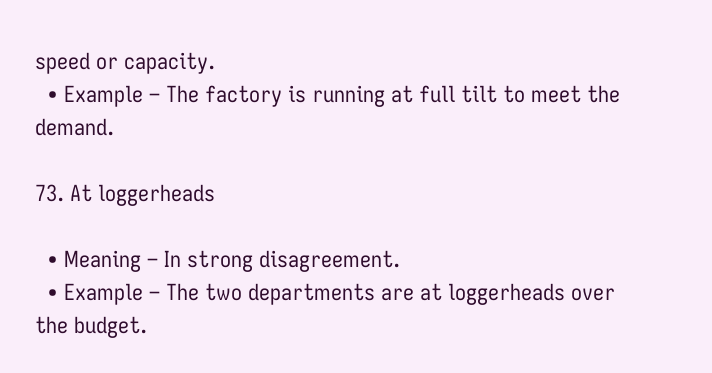speed or capacity.
  • Example – The factory is running at full tilt to meet the demand.

73. At loggerheads

  • Meaning – In strong disagreement.
  • Example – The two departments are at loggerheads over the budget.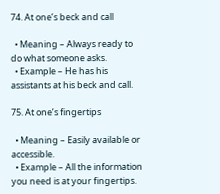74. At one’s beck and call

  • Meaning – Always ready to do what someone asks.
  • Example – He has his assistants at his beck and call.

75. At one’s fingertips

  • Meaning – Easily available or accessible.
  • Example – All the information you need is at your fingertips.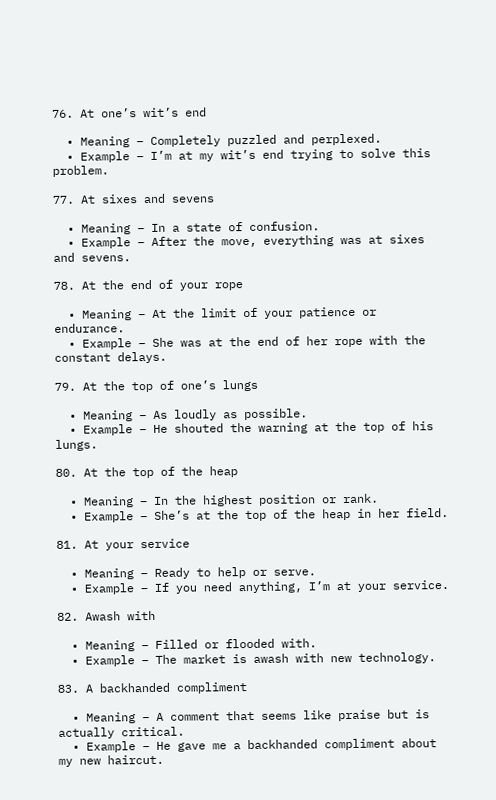76. At one’s wit’s end

  • Meaning – Completely puzzled and perplexed.
  • Example – I’m at my wit’s end trying to solve this problem.

77. At sixes and sevens

  • Meaning – In a state of confusion.
  • Example – After the move, everything was at sixes and sevens.

78. At the end of your rope

  • Meaning – At the limit of your patience or endurance.
  • Example – She was at the end of her rope with the constant delays.

79. At the top of one’s lungs

  • Meaning – As loudly as possible.
  • Example – He shouted the warning at the top of his lungs.

80. At the top of the heap

  • Meaning – In the highest position or rank.
  • Example – She’s at the top of the heap in her field.

81. At your service

  • Meaning – Ready to help or serve.
  • Example – If you need anything, I’m at your service.

82. Awash with

  • Meaning – Filled or flooded with.
  • Example – The market is awash with new technology.

83. A backhanded compliment

  • Meaning – A comment that seems like praise but is actually critical.
  • Example – He gave me a backhanded compliment about my new haircut.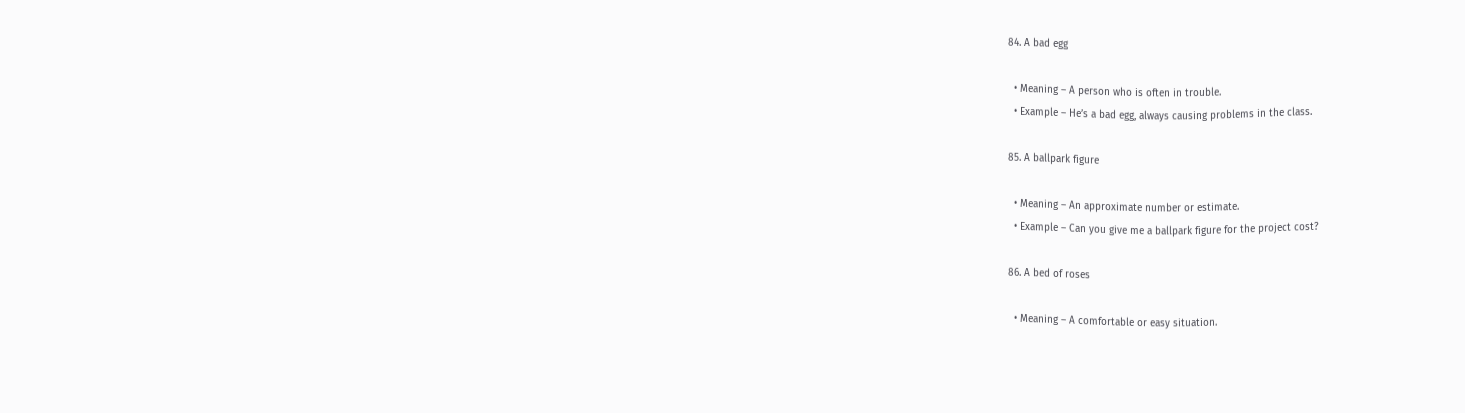84. A bad egg

  • Meaning – A person who is often in trouble.
  • Example – He’s a bad egg, always causing problems in the class.

85. A ballpark figure

  • Meaning – An approximate number or estimate.
  • Example – Can you give me a ballpark figure for the project cost?

86. A bed of roses

  • Meaning – A comfortable or easy situation.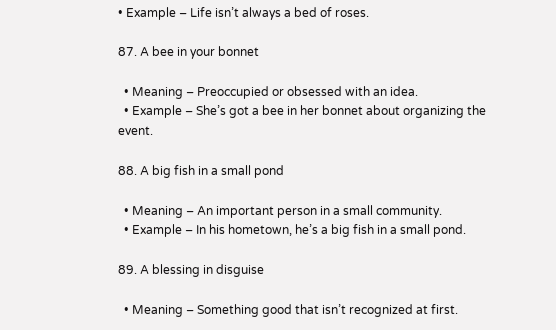• Example – Life isn’t always a bed of roses.

87. A bee in your bonnet

  • Meaning – Preoccupied or obsessed with an idea.
  • Example – She’s got a bee in her bonnet about organizing the event.

88. A big fish in a small pond

  • Meaning – An important person in a small community.
  • Example – In his hometown, he’s a big fish in a small pond.

89. A blessing in disguise

  • Meaning – Something good that isn’t recognized at first.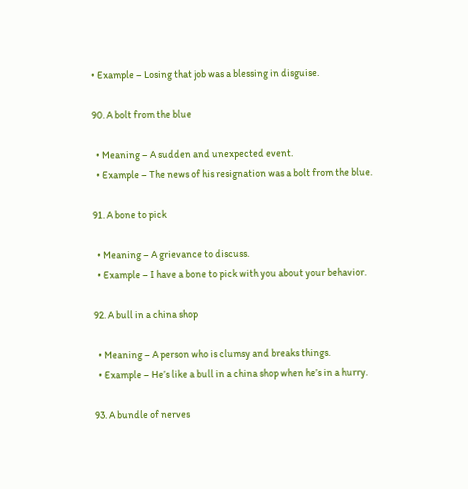• Example – Losing that job was a blessing in disguise.

90. A bolt from the blue

  • Meaning – A sudden and unexpected event.
  • Example – The news of his resignation was a bolt from the blue.

91. A bone to pick

  • Meaning – A grievance to discuss.
  • Example – I have a bone to pick with you about your behavior.

92. A bull in a china shop

  • Meaning – A person who is clumsy and breaks things.
  • Example – He’s like a bull in a china shop when he’s in a hurry.

93. A bundle of nerves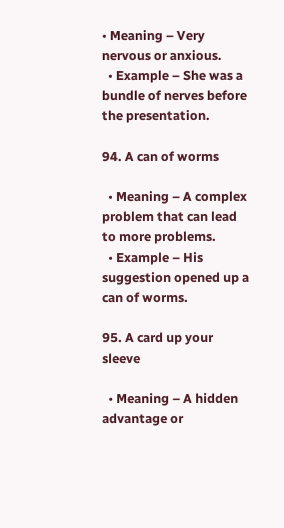• Meaning – Very nervous or anxious.
  • Example – She was a bundle of nerves before the presentation.

94. A can of worms

  • Meaning – A complex problem that can lead to more problems.
  • Example – His suggestion opened up a can of worms.

95. A card up your sleeve

  • Meaning – A hidden advantage or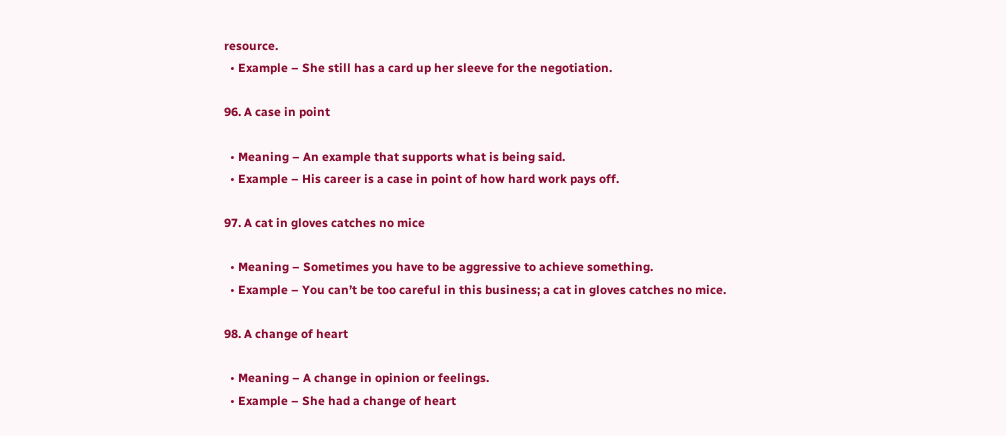resource.
  • Example – She still has a card up her sleeve for the negotiation.

96. A case in point

  • Meaning – An example that supports what is being said.
  • Example – His career is a case in point of how hard work pays off.

97. A cat in gloves catches no mice

  • Meaning – Sometimes you have to be aggressive to achieve something.
  • Example – You can’t be too careful in this business; a cat in gloves catches no mice.

98. A change of heart

  • Meaning – A change in opinion or feelings.
  • Example – She had a change of heart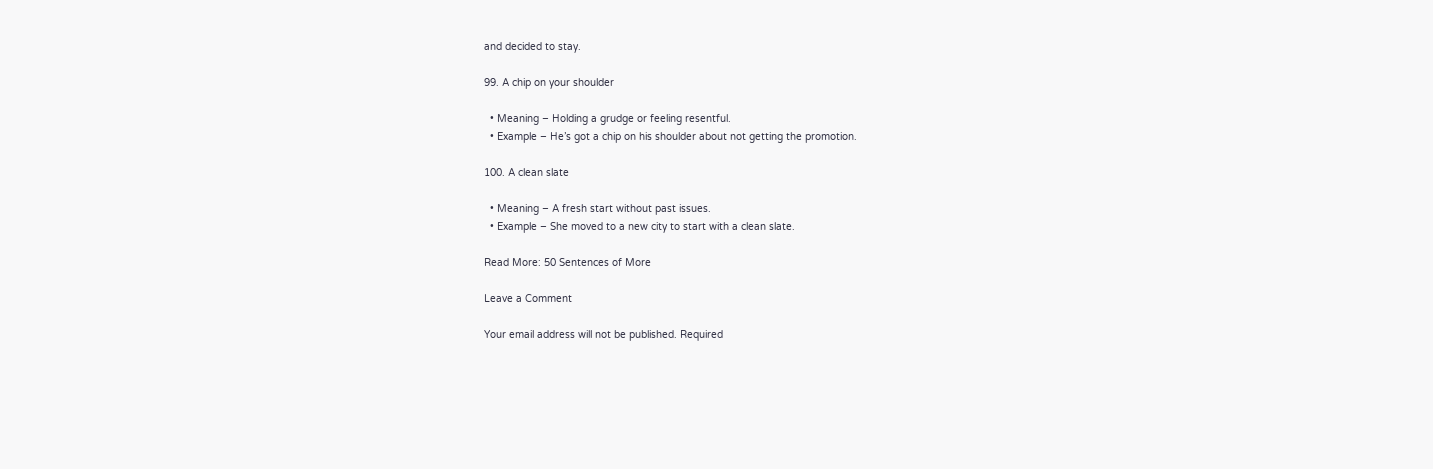and decided to stay.

99. A chip on your shoulder

  • Meaning – Holding a grudge or feeling resentful.
  • Example – He’s got a chip on his shoulder about not getting the promotion.

100. A clean slate

  • Meaning – A fresh start without past issues.
  • Example – She moved to a new city to start with a clean slate.

Read More: 50 Sentences of More

Leave a Comment

Your email address will not be published. Required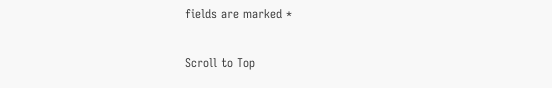fields are marked *

Scroll to Top